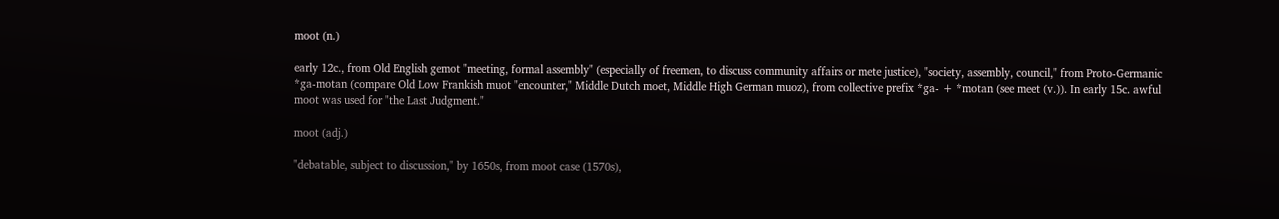moot (n.)

early 12c., from Old English gemot "meeting, formal assembly" (especially of freemen, to discuss community affairs or mete justice), "society, assembly, council," from Proto-Germanic *ga-motan (compare Old Low Frankish muot "encounter," Middle Dutch moet, Middle High German muoz), from collective prefix *ga- + *motan (see meet (v.)). In early 15c. awful moot was used for "the Last Judgment."

moot (adj.)

"debatable, subject to discussion," by 1650s, from moot case (1570s),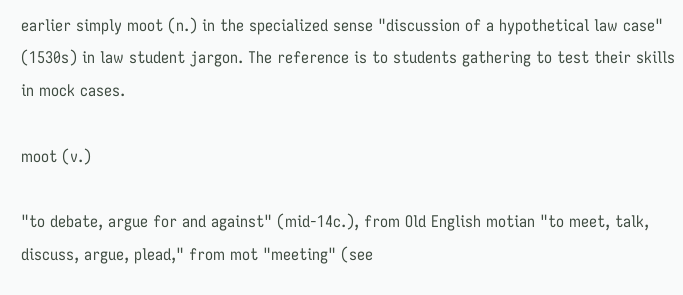earlier simply moot (n.) in the specialized sense "discussion of a hypothetical law case" (1530s) in law student jargon. The reference is to students gathering to test their skills in mock cases.

moot (v.)

"to debate, argue for and against" (mid-14c.), from Old English motian "to meet, talk, discuss, argue, plead," from mot "meeting" (see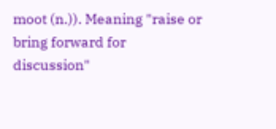moot (n.)). Meaning "raise or bring forward for discussion"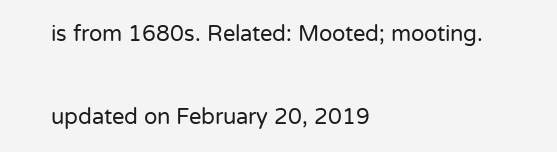is from 1680s. Related: Mooted; mooting.

updated on February 20, 2019